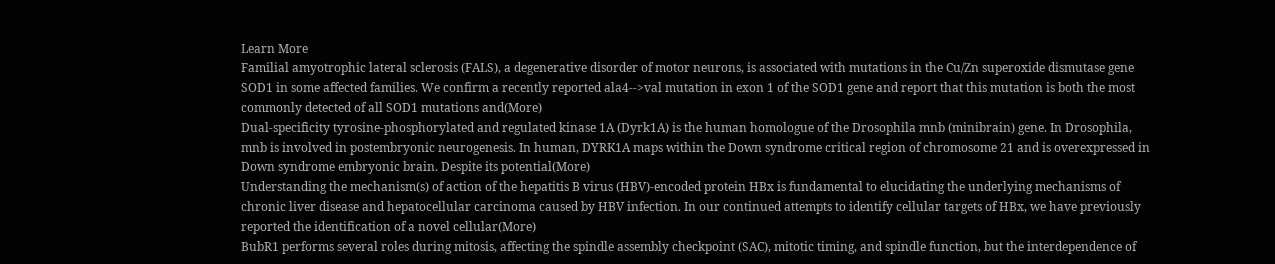Learn More
Familial amyotrophic lateral sclerosis (FALS), a degenerative disorder of motor neurons, is associated with mutations in the Cu/Zn superoxide dismutase gene SOD1 in some affected families. We confirm a recently reported ala4-->val mutation in exon 1 of the SOD1 gene and report that this mutation is both the most commonly detected of all SOD1 mutations and(More)
Dual-specificity tyrosine-phosphorylated and regulated kinase 1A (Dyrk1A) is the human homologue of the Drosophila mnb (minibrain) gene. In Drosophila, mnb is involved in postembryonic neurogenesis. In human, DYRK1A maps within the Down syndrome critical region of chromosome 21 and is overexpressed in Down syndrome embryonic brain. Despite its potential(More)
Understanding the mechanism(s) of action of the hepatitis B virus (HBV)-encoded protein HBx is fundamental to elucidating the underlying mechanisms of chronic liver disease and hepatocellular carcinoma caused by HBV infection. In our continued attempts to identify cellular targets of HBx, we have previously reported the identification of a novel cellular(More)
BubR1 performs several roles during mitosis, affecting the spindle assembly checkpoint (SAC), mitotic timing, and spindle function, but the interdependence of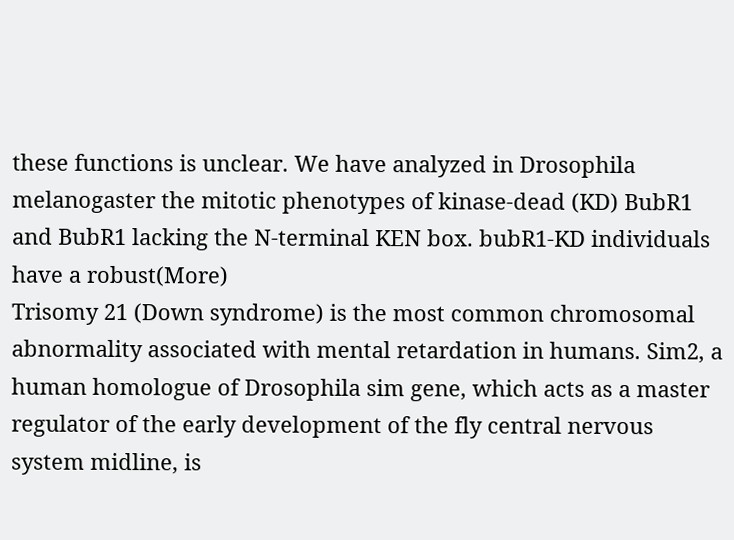these functions is unclear. We have analyzed in Drosophila melanogaster the mitotic phenotypes of kinase-dead (KD) BubR1 and BubR1 lacking the N-terminal KEN box. bubR1-KD individuals have a robust(More)
Trisomy 21 (Down syndrome) is the most common chromosomal abnormality associated with mental retardation in humans. Sim2, a human homologue of Drosophila sim gene, which acts as a master regulator of the early development of the fly central nervous system midline, is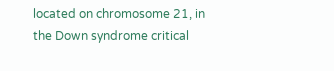located on chromosome 21, in the Down syndrome critical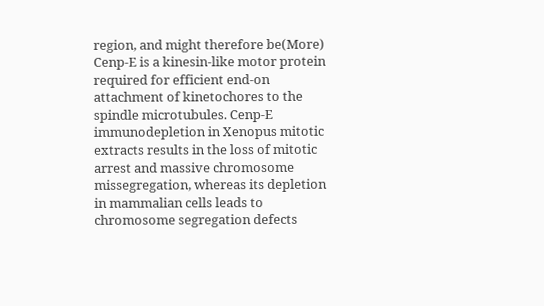region, and might therefore be(More)
Cenp-E is a kinesin-like motor protein required for efficient end-on attachment of kinetochores to the spindle microtubules. Cenp-E immunodepletion in Xenopus mitotic extracts results in the loss of mitotic arrest and massive chromosome missegregation, whereas its depletion in mammalian cells leads to chromosome segregation defects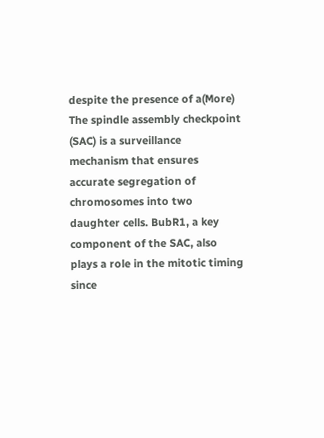despite the presence of a(More)
The spindle assembly checkpoint (SAC) is a surveillance mechanism that ensures accurate segregation of chromosomes into two daughter cells. BubR1, a key component of the SAC, also plays a role in the mitotic timing since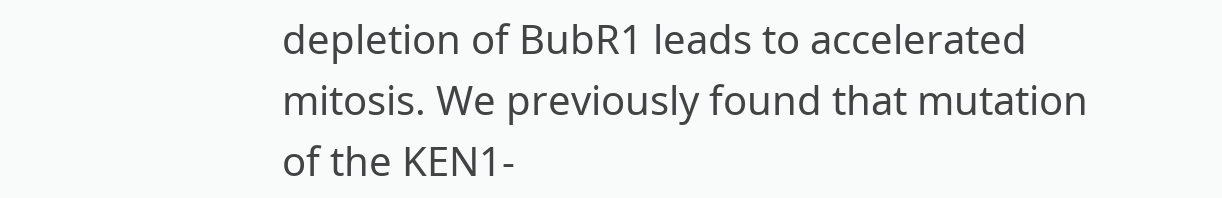depletion of BubR1 leads to accelerated mitosis. We previously found that mutation of the KEN1-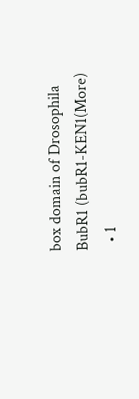box domain of Drosophila BubR1 (bubR1-KEN1(More)
  • 1